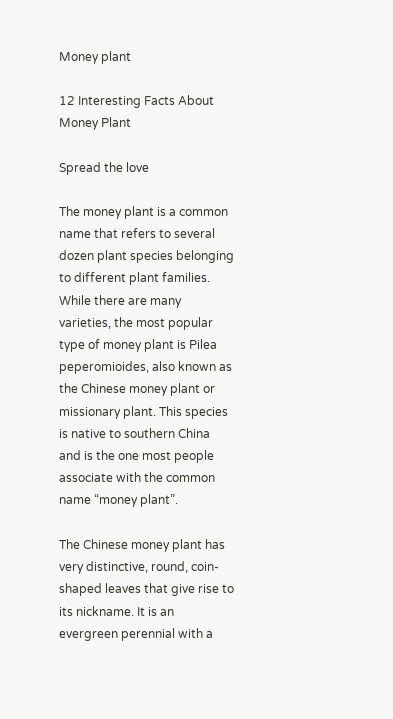Money plant

12 Interesting Facts About Money Plant

Spread the love

The money plant is a common name that refers to several dozen plant species belonging to different plant families. While there are many varieties, the most popular type of money plant is Pilea peperomioides, also known as the Chinese money plant or missionary plant. This species is native to southern China and is the one most people associate with the common name “money plant”.

The Chinese money plant has very distinctive, round, coin-shaped leaves that give rise to its nickname. It is an evergreen perennial with a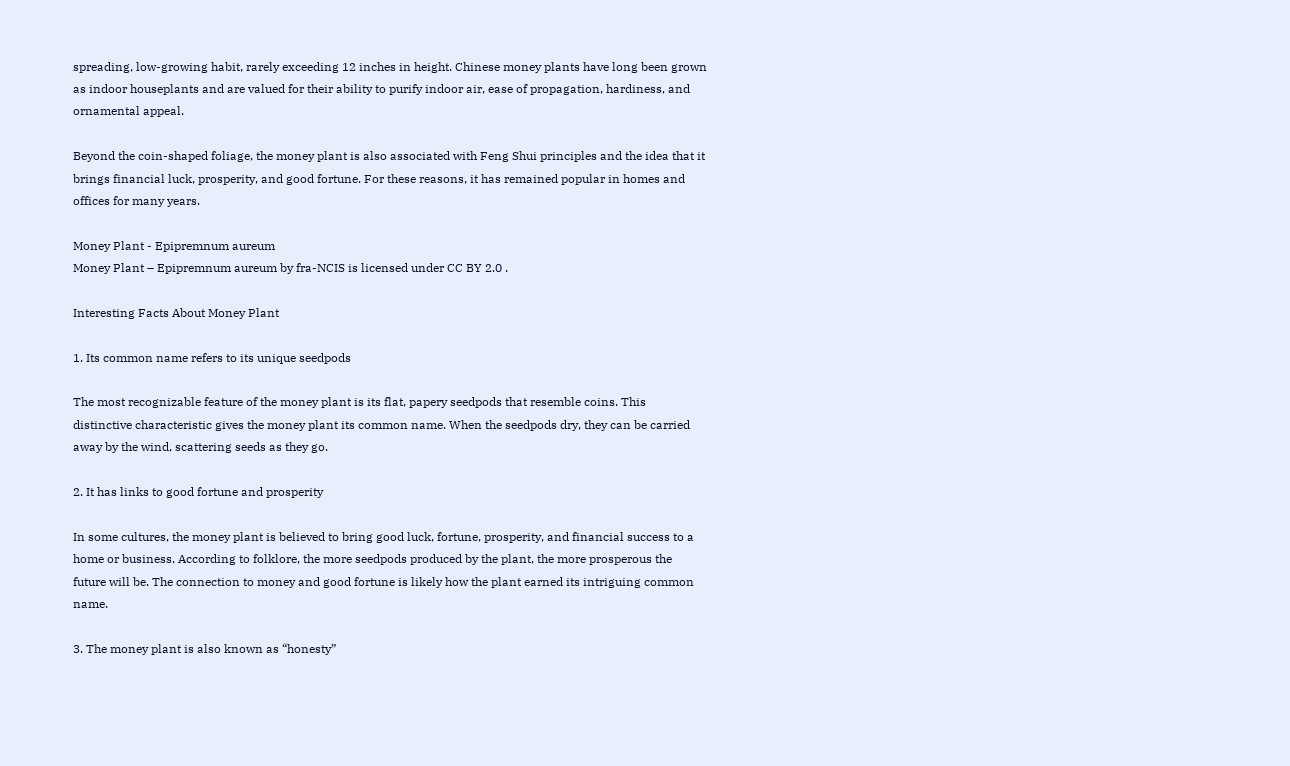spreading, low-growing habit, rarely exceeding 12 inches in height. Chinese money plants have long been grown as indoor houseplants and are valued for their ability to purify indoor air, ease of propagation, hardiness, and ornamental appeal.

Beyond the coin-shaped foliage, the money plant is also associated with Feng Shui principles and the idea that it brings financial luck, prosperity, and good fortune. For these reasons, it has remained popular in homes and offices for many years.

Money Plant - Epipremnum aureum
Money Plant – Epipremnum aureum by fra-NCIS is licensed under CC BY 2.0 .

Interesting Facts About Money Plant

1. Its common name refers to its unique seedpods

The most recognizable feature of the money plant is its flat, papery seedpods that resemble coins. This distinctive characteristic gives the money plant its common name. When the seedpods dry, they can be carried away by the wind, scattering seeds as they go.

2. It has links to good fortune and prosperity

In some cultures, the money plant is believed to bring good luck, fortune, prosperity, and financial success to a home or business. According to folklore, the more seedpods produced by the plant, the more prosperous the future will be. The connection to money and good fortune is likely how the plant earned its intriguing common name.

3. The money plant is also known as “honesty”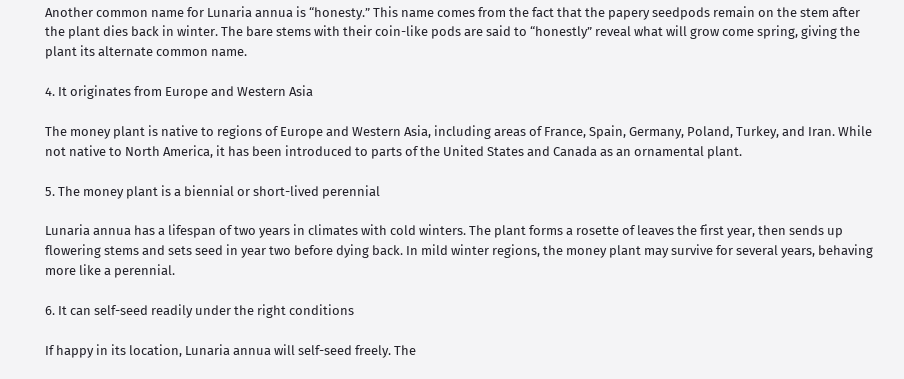Another common name for Lunaria annua is “honesty.” This name comes from the fact that the papery seedpods remain on the stem after the plant dies back in winter. The bare stems with their coin-like pods are said to “honestly” reveal what will grow come spring, giving the plant its alternate common name.

4. It originates from Europe and Western Asia

The money plant is native to regions of Europe and Western Asia, including areas of France, Spain, Germany, Poland, Turkey, and Iran. While not native to North America, it has been introduced to parts of the United States and Canada as an ornamental plant.

5. The money plant is a biennial or short-lived perennial

Lunaria annua has a lifespan of two years in climates with cold winters. The plant forms a rosette of leaves the first year, then sends up flowering stems and sets seed in year two before dying back. In mild winter regions, the money plant may survive for several years, behaving more like a perennial.

6. It can self-seed readily under the right conditions

If happy in its location, Lunaria annua will self-seed freely. The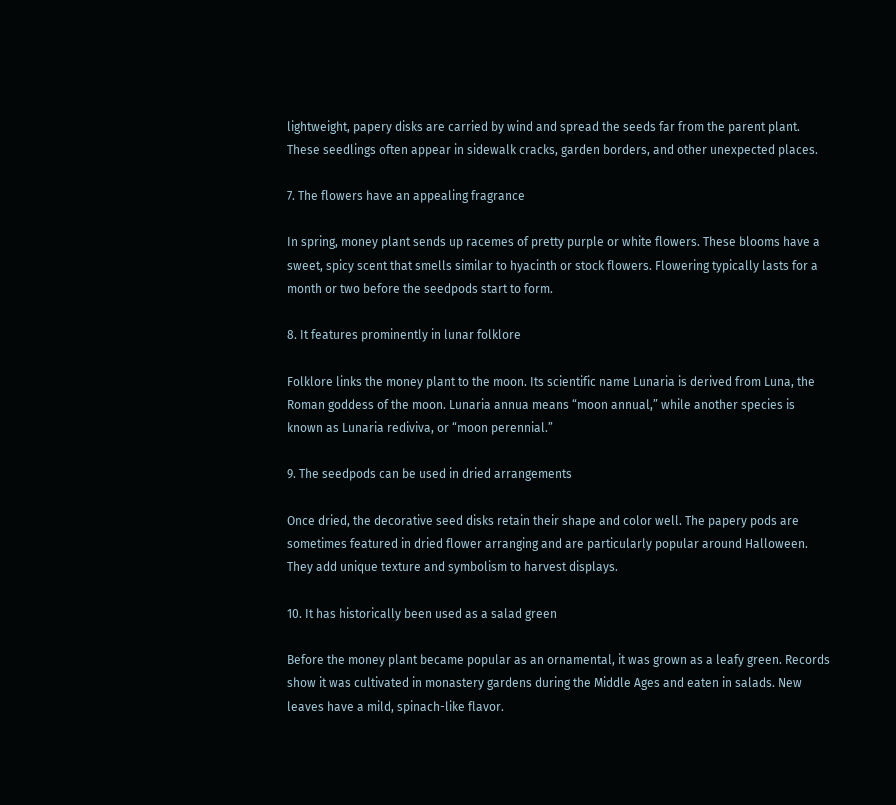lightweight, papery disks are carried by wind and spread the seeds far from the parent plant. These seedlings often appear in sidewalk cracks, garden borders, and other unexpected places.

7. The flowers have an appealing fragrance

In spring, money plant sends up racemes of pretty purple or white flowers. These blooms have a sweet, spicy scent that smells similar to hyacinth or stock flowers. Flowering typically lasts for a month or two before the seedpods start to form.

8. It features prominently in lunar folklore

Folklore links the money plant to the moon. Its scientific name Lunaria is derived from Luna, the Roman goddess of the moon. Lunaria annua means “moon annual,” while another species is known as Lunaria rediviva, or “moon perennial.”

9. The seedpods can be used in dried arrangements

Once dried, the decorative seed disks retain their shape and color well. The papery pods are sometimes featured in dried flower arranging and are particularly popular around Halloween. They add unique texture and symbolism to harvest displays.

10. It has historically been used as a salad green

Before the money plant became popular as an ornamental, it was grown as a leafy green. Records show it was cultivated in monastery gardens during the Middle Ages and eaten in salads. New leaves have a mild, spinach-like flavor.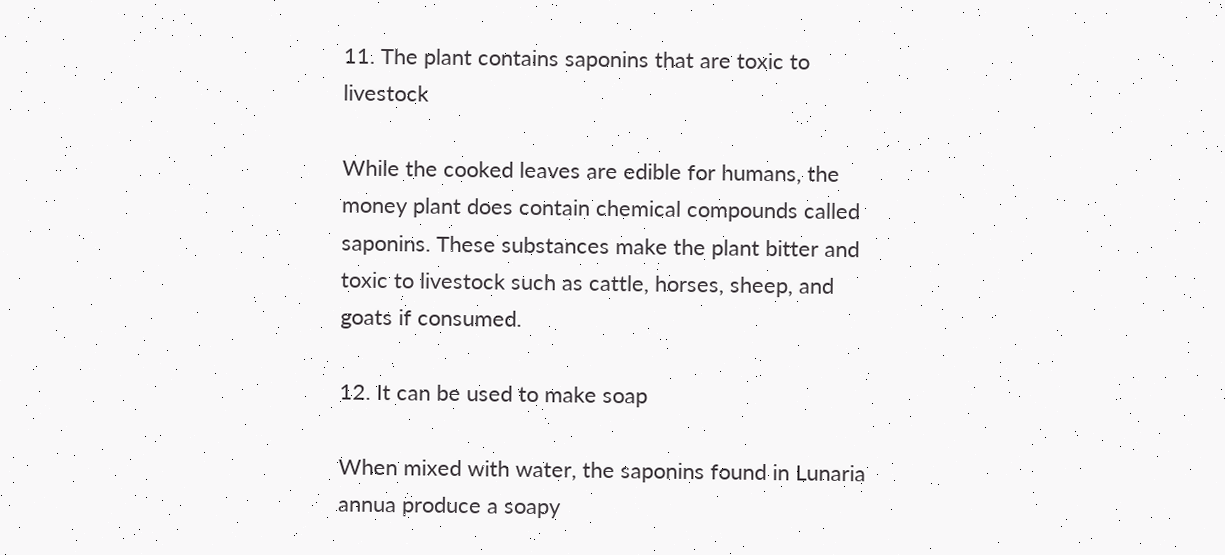11. The plant contains saponins that are toxic to livestock

While the cooked leaves are edible for humans, the money plant does contain chemical compounds called saponins. These substances make the plant bitter and toxic to livestock such as cattle, horses, sheep, and goats if consumed.

12. It can be used to make soap

When mixed with water, the saponins found in Lunaria annua produce a soapy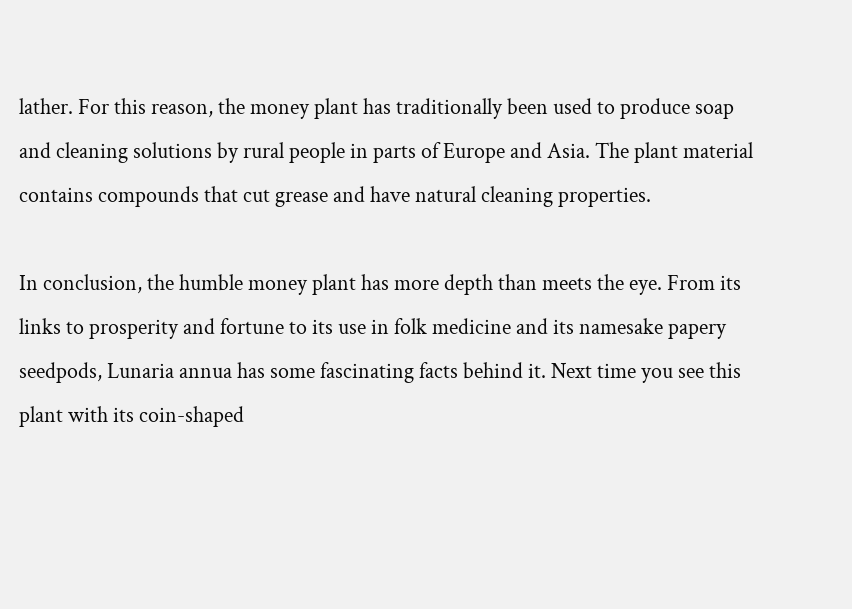lather. For this reason, the money plant has traditionally been used to produce soap and cleaning solutions by rural people in parts of Europe and Asia. The plant material contains compounds that cut grease and have natural cleaning properties.

In conclusion, the humble money plant has more depth than meets the eye. From its links to prosperity and fortune to its use in folk medicine and its namesake papery seedpods, Lunaria annua has some fascinating facts behind it. Next time you see this plant with its coin-shaped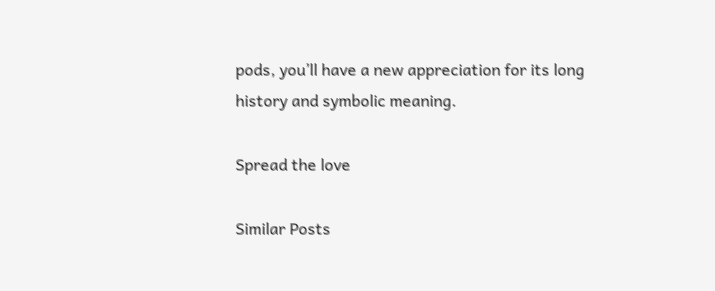pods, you’ll have a new appreciation for its long history and symbolic meaning.

Spread the love

Similar Posts